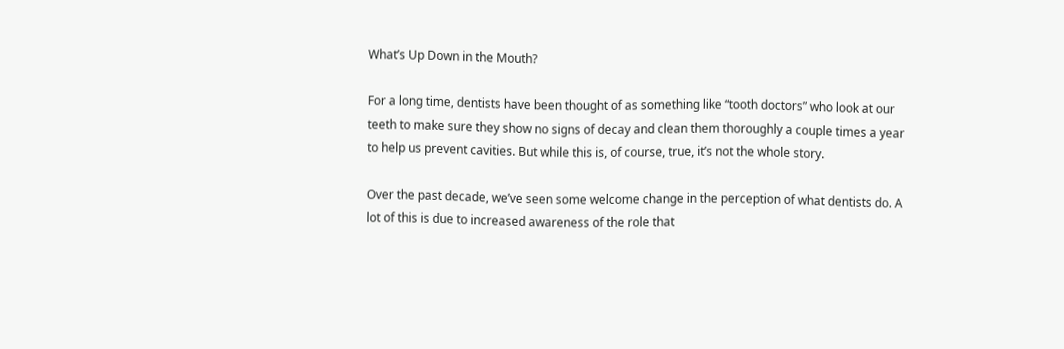What’s Up Down in the Mouth?

For a long time, dentists have been thought of as something like “tooth doctors” who look at our teeth to make sure they show no signs of decay and clean them thoroughly a couple times a year to help us prevent cavities. But while this is, of course, true, it’s not the whole story.

Over the past decade, we’ve seen some welcome change in the perception of what dentists do. A lot of this is due to increased awareness of the role that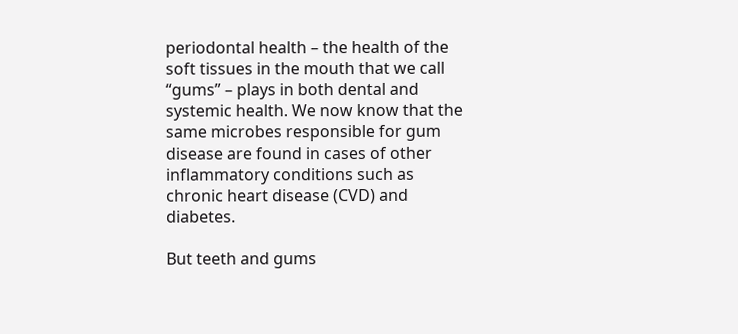periodontal health – the health of the soft tissues in the mouth that we call “gums” – plays in both dental and systemic health. We now know that the same microbes responsible for gum disease are found in cases of other inflammatory conditions such as chronic heart disease (CVD) and diabetes.

But teeth and gums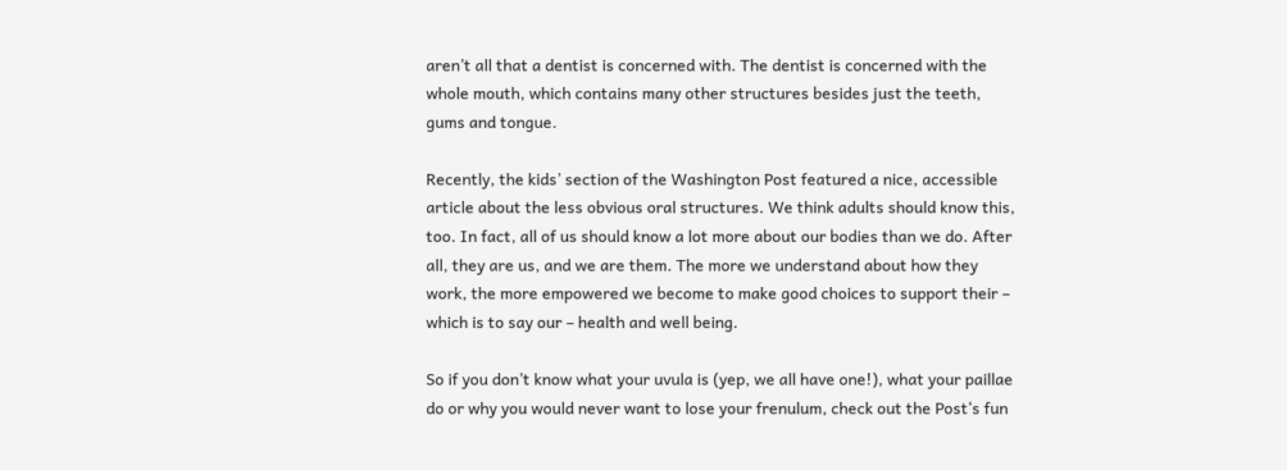aren’t all that a dentist is concerned with. The dentist is concerned with the whole mouth, which contains many other structures besides just the teeth, gums and tongue.

Recently, the kids’ section of the Washington Post featured a nice, accessible article about the less obvious oral structures. We think adults should know this, too. In fact, all of us should know a lot more about our bodies than we do. After all, they are us, and we are them. The more we understand about how they work, the more empowered we become to make good choices to support their – which is to say our – health and well being.

So if you don’t know what your uvula is (yep, we all have one!), what your paillae do or why you would never want to lose your frenulum, check out the Post‘s fun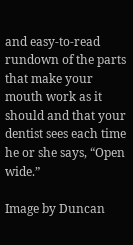and easy-to-read rundown of the parts that make your mouth work as it should and that your dentist sees each time he or she says, “Open wide.”

Image by Duncan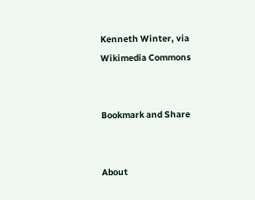Kenneth Winter, via Wikimedia Commons


Bookmark and Share


About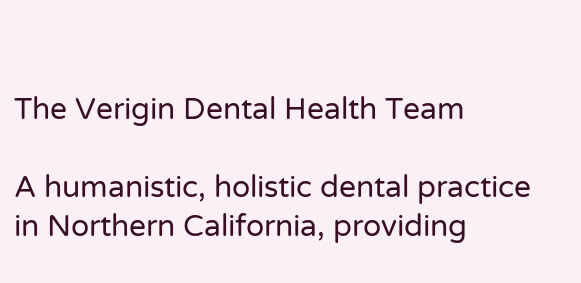The Verigin Dental Health Team

A humanistic, holistic dental practice in Northern California, providing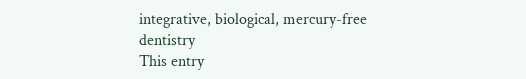integrative, biological, mercury-free dentistry
This entry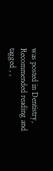was posted in Dentistry, Recommended reading and tagged , ,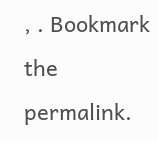, . Bookmark the permalink.